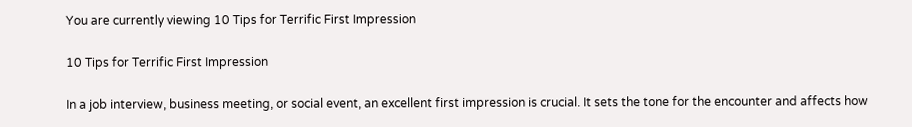You are currently viewing 10 Tips for Terrific First Impression

10 Tips for Terrific First Impression

In a job interview, business meeting, or social event, an excellent first impression is crucial. It sets the tone for the encounter and affects how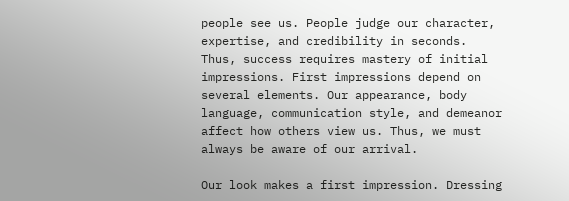people see us. People judge our character, expertise, and credibility in seconds. Thus, success requires mastery of initial impressions. First impressions depend on several elements. Our appearance, body language, communication style, and demeanor affect how others view us. Thus, we must always be aware of our arrival.

Our look makes a first impression. Dressing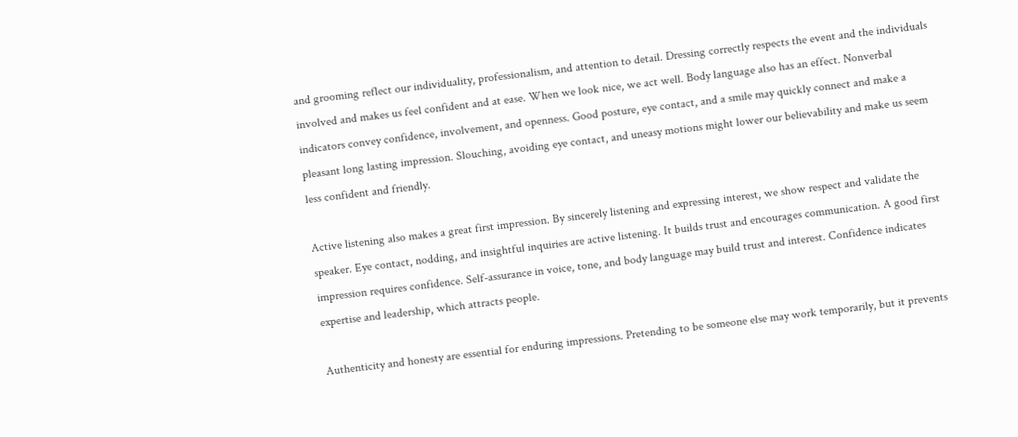and grooming reflect our individuality, professionalism, and attention to detail. Dressing correctly respects the event and the individuals involved and makes us feel confident and at ease. When we look nice, we act well. Body language also has an effect. Nonverbal indicators convey confidence, involvement, and openness. Good posture, eye contact, and a smile may quickly connect and make a pleasant long lasting impression. Slouching, avoiding eye contact, and uneasy motions might lower our believability and make us seem less confident and friendly.

Active listening also makes a great first impression. By sincerely listening and expressing interest, we show respect and validate the speaker. Eye contact, nodding, and insightful inquiries are active listening. It builds trust and encourages communication. A good first impression requires confidence. Self-assurance in voice, tone, and body language may build trust and interest. Confidence indicates expertise and leadership, which attracts people.

Authenticity and honesty are essential for enduring impressions. Pretending to be someone else may work temporarily, but it prevents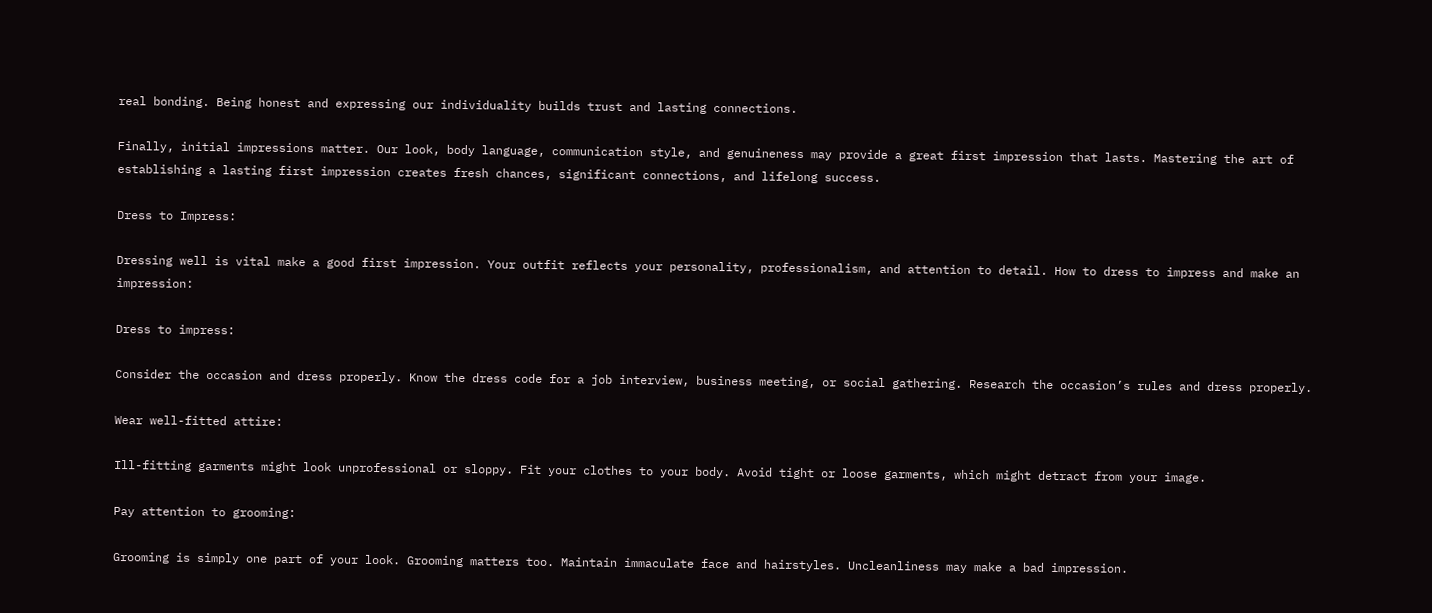real bonding. Being honest and expressing our individuality builds trust and lasting connections.

Finally, initial impressions matter. Our look, body language, communication style, and genuineness may provide a great first impression that lasts. Mastering the art of establishing a lasting first impression creates fresh chances, significant connections, and lifelong success.

Dress to Impress:

Dressing well is vital make a good first impression. Your outfit reflects your personality, professionalism, and attention to detail. How to dress to impress and make an impression:

Dress to impress:

Consider the occasion and dress properly. Know the dress code for a job interview, business meeting, or social gathering. Research the occasion’s rules and dress properly.

Wear well-fitted attire:

Ill-fitting garments might look unprofessional or sloppy. Fit your clothes to your body. Avoid tight or loose garments, which might detract from your image.

Pay attention to grooming:

Grooming is simply one part of your look. Grooming matters too. Maintain immaculate face and hairstyles. Uncleanliness may make a bad impression.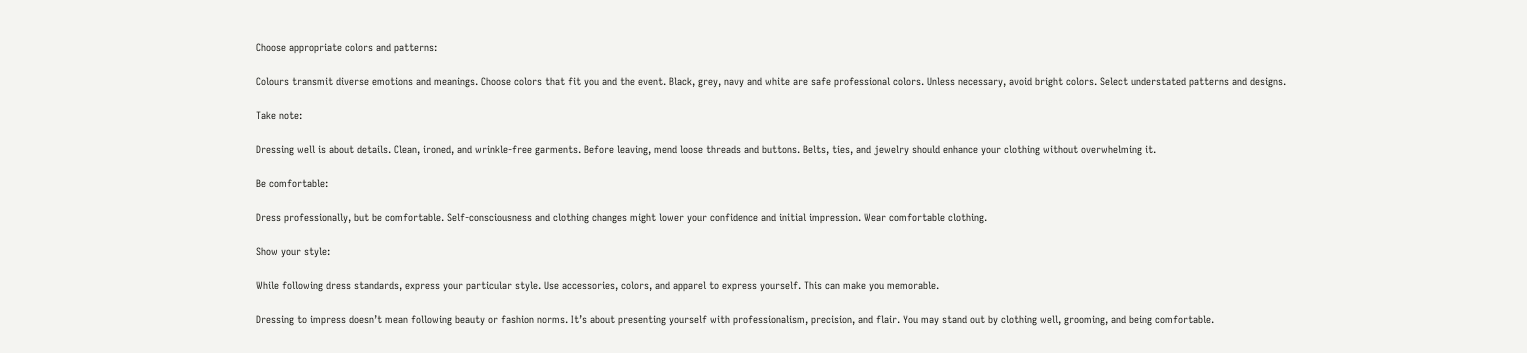Choose appropriate colors and patterns:

Colours transmit diverse emotions and meanings. Choose colors that fit you and the event. Black, grey, navy and white are safe professional colors. Unless necessary, avoid bright colors. Select understated patterns and designs.

Take note:

Dressing well is about details. Clean, ironed, and wrinkle-free garments. Before leaving, mend loose threads and buttons. Belts, ties, and jewelry should enhance your clothing without overwhelming it.

Be comfortable:

Dress professionally, but be comfortable. Self-consciousness and clothing changes might lower your confidence and initial impression. Wear comfortable clothing.

Show your style:

While following dress standards, express your particular style. Use accessories, colors, and apparel to express yourself. This can make you memorable.

Dressing to impress doesn’t mean following beauty or fashion norms. It’s about presenting yourself with professionalism, precision, and flair. You may stand out by clothing well, grooming, and being comfortable.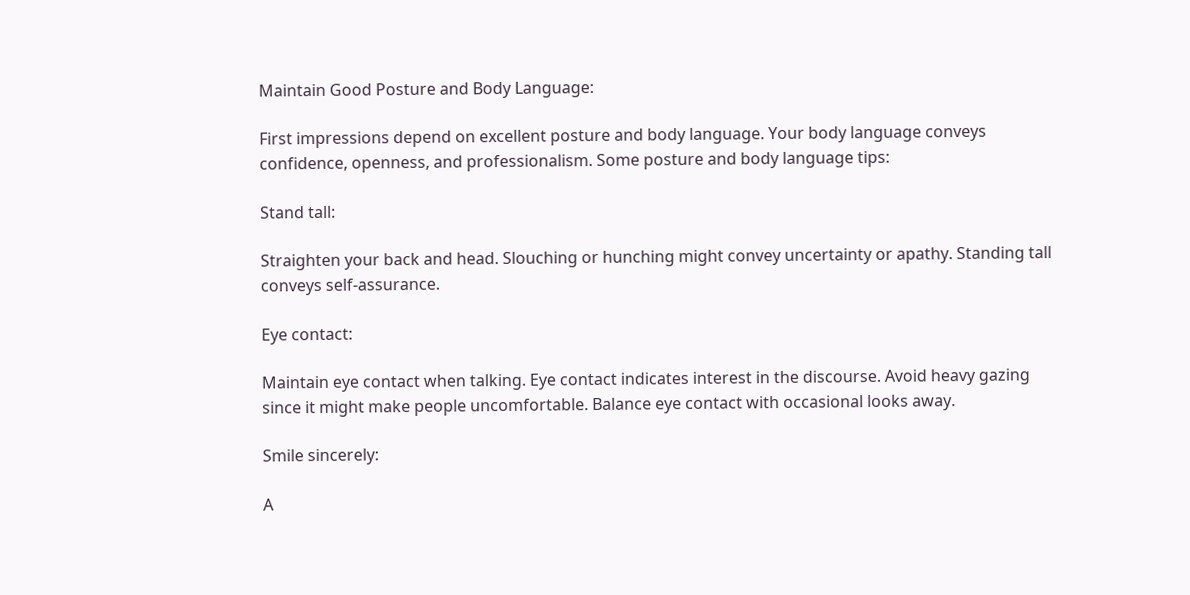Maintain Good Posture and Body Language:

First impressions depend on excellent posture and body language. Your body language conveys confidence, openness, and professionalism. Some posture and body language tips:

Stand tall:

Straighten your back and head. Slouching or hunching might convey uncertainty or apathy. Standing tall conveys self-assurance.

Eye contact:

Maintain eye contact when talking. Eye contact indicates interest in the discourse. Avoid heavy gazing since it might make people uncomfortable. Balance eye contact with occasional looks away.

Smile sincerely:

A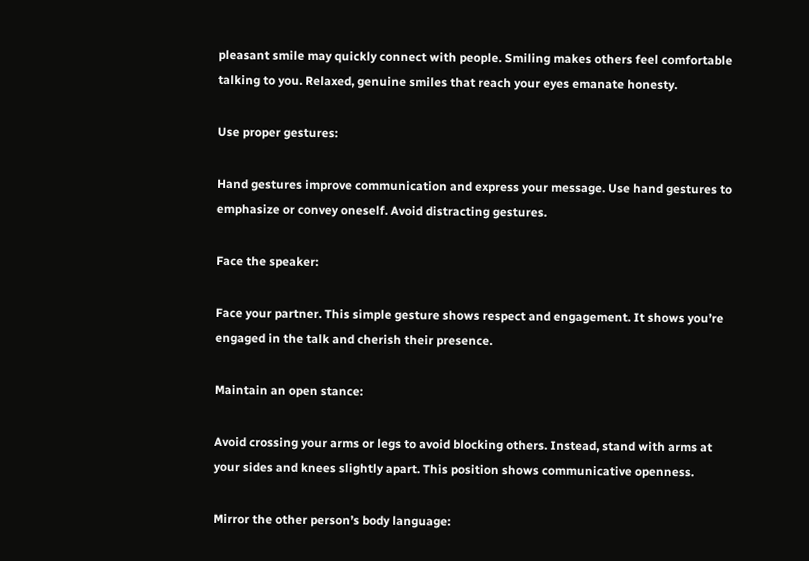pleasant smile may quickly connect with people. Smiling makes others feel comfortable talking to you. Relaxed, genuine smiles that reach your eyes emanate honesty.

Use proper gestures:

Hand gestures improve communication and express your message. Use hand gestures to emphasize or convey oneself. Avoid distracting gestures.

Face the speaker:

Face your partner. This simple gesture shows respect and engagement. It shows you’re engaged in the talk and cherish their presence.

Maintain an open stance:

Avoid crossing your arms or legs to avoid blocking others. Instead, stand with arms at your sides and knees slightly apart. This position shows communicative openness.

Mirror the other person’s body language: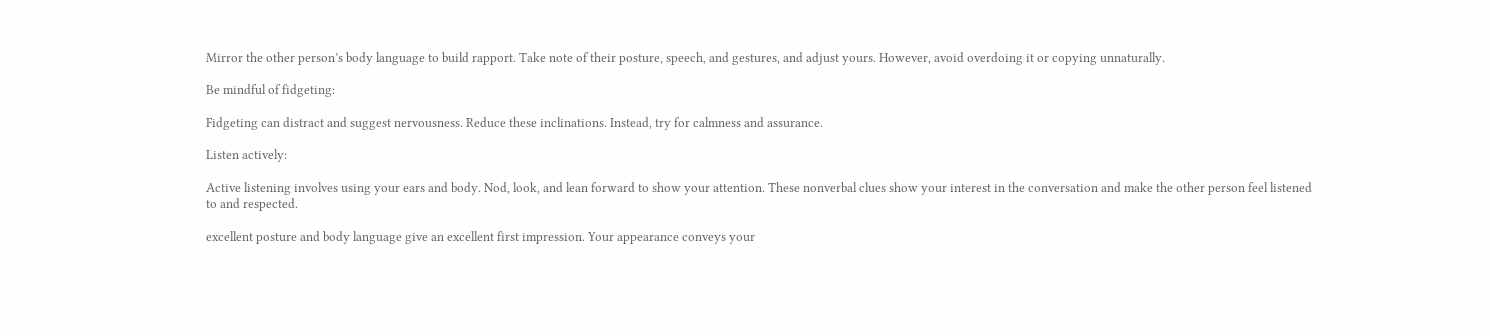Mirror the other person’s body language to build rapport. Take note of their posture, speech, and gestures, and adjust yours. However, avoid overdoing it or copying unnaturally.

Be mindful of fidgeting:

Fidgeting can distract and suggest nervousness. Reduce these inclinations. Instead, try for calmness and assurance.

Listen actively:

Active listening involves using your ears and body. Nod, look, and lean forward to show your attention. These nonverbal clues show your interest in the conversation and make the other person feel listened to and respected.

excellent posture and body language give an excellent first impression. Your appearance conveys your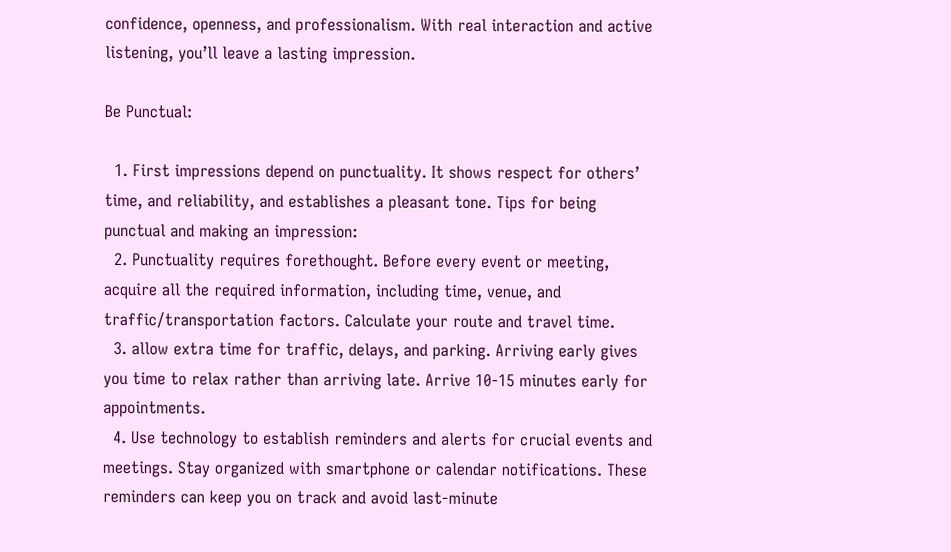confidence, openness, and professionalism. With real interaction and active listening, you’ll leave a lasting impression.

Be Punctual:

  1. First impressions depend on punctuality. It shows respect for others’ time, and reliability, and establishes a pleasant tone. Tips for being punctual and making an impression:
  2. Punctuality requires forethought. Before every event or meeting, acquire all the required information, including time, venue, and traffic/transportation factors. Calculate your route and travel time.
  3. allow extra time for traffic, delays, and parking. Arriving early gives you time to relax rather than arriving late. Arrive 10-15 minutes early for appointments.
  4. Use technology to establish reminders and alerts for crucial events and meetings. Stay organized with smartphone or calendar notifications. These reminders can keep you on track and avoid last-minute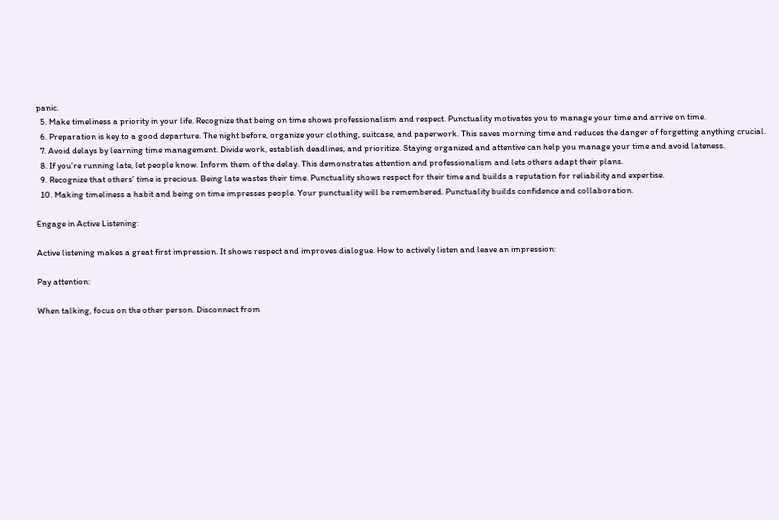panic.
  5. Make timeliness a priority in your life. Recognize that being on time shows professionalism and respect. Punctuality motivates you to manage your time and arrive on time.
  6. Preparation is key to a good departure. The night before, organize your clothing, suitcase, and paperwork. This saves morning time and reduces the danger of forgetting anything crucial.
  7. Avoid delays by learning time management. Divide work, establish deadlines, and prioritize. Staying organized and attentive can help you manage your time and avoid lateness.
  8. If you’re running late, let people know. Inform them of the delay. This demonstrates attention and professionalism and lets others adapt their plans.
  9. Recognize that others’ time is precious. Being late wastes their time. Punctuality shows respect for their time and builds a reputation for reliability and expertise.
  10. Making timeliness a habit and being on time impresses people. Your punctuality will be remembered. Punctuality builds confidence and collaboration.

Engage in Active Listening:

Active listening makes a great first impression. It shows respect and improves dialogue. How to actively listen and leave an impression:

Pay attention:

When talking, focus on the other person. Disconnect from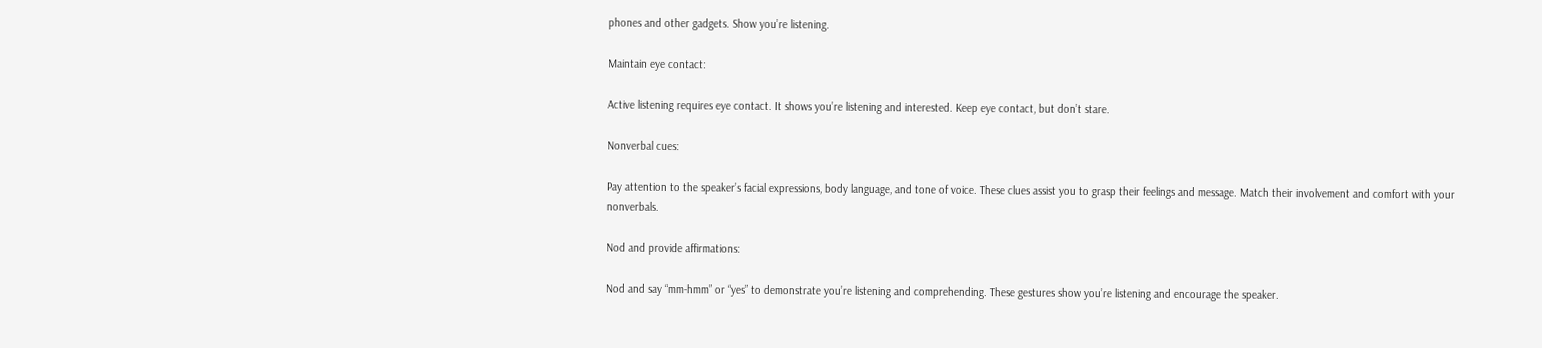phones and other gadgets. Show you’re listening.

Maintain eye contact:

Active listening requires eye contact. It shows you’re listening and interested. Keep eye contact, but don’t stare.

Nonverbal cues:

Pay attention to the speaker’s facial expressions, body language, and tone of voice. These clues assist you to grasp their feelings and message. Match their involvement and comfort with your nonverbals.

Nod and provide affirmations:

Nod and say “mm-hmm” or “yes” to demonstrate you’re listening and comprehending. These gestures show you’re listening and encourage the speaker.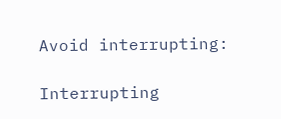Avoid interrupting:

Interrupting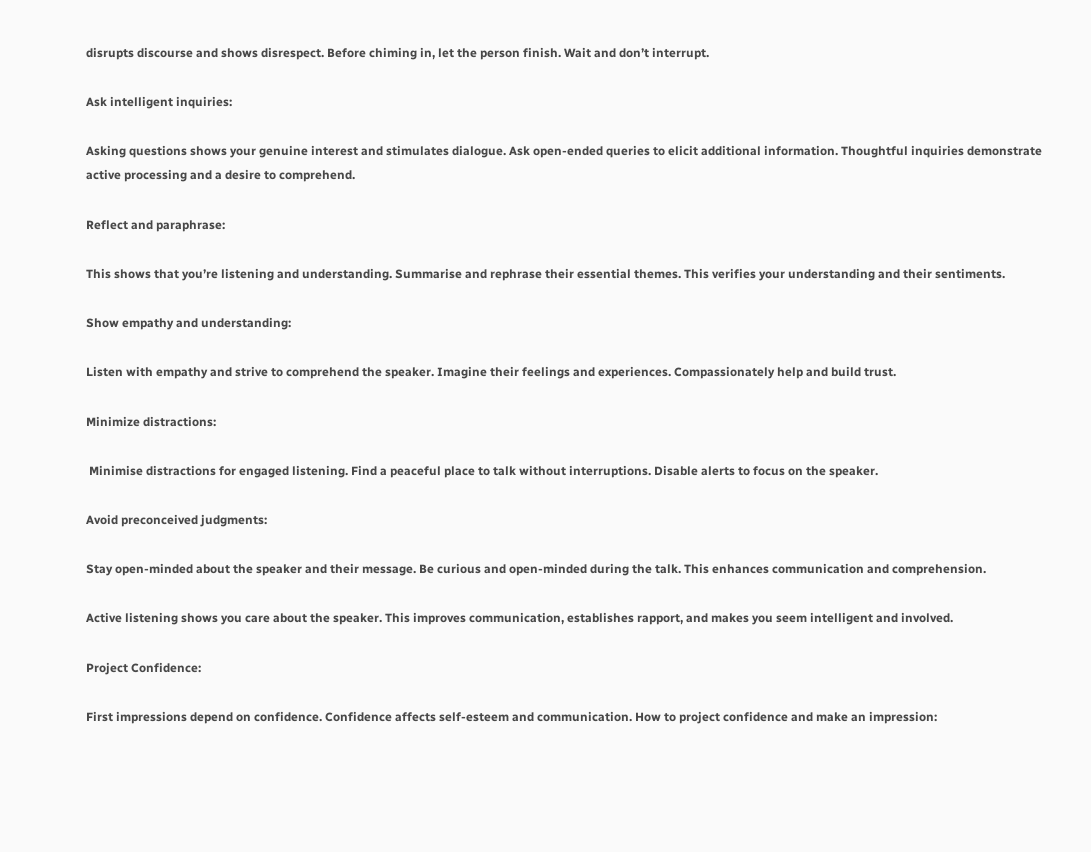disrupts discourse and shows disrespect. Before chiming in, let the person finish. Wait and don’t interrupt.

Ask intelligent inquiries:

Asking questions shows your genuine interest and stimulates dialogue. Ask open-ended queries to elicit additional information. Thoughtful inquiries demonstrate active processing and a desire to comprehend.

Reflect and paraphrase:

This shows that you’re listening and understanding. Summarise and rephrase their essential themes. This verifies your understanding and their sentiments.

Show empathy and understanding:

Listen with empathy and strive to comprehend the speaker. Imagine their feelings and experiences. Compassionately help and build trust.

Minimize distractions:

 Minimise distractions for engaged listening. Find a peaceful place to talk without interruptions. Disable alerts to focus on the speaker.

Avoid preconceived judgments:

Stay open-minded about the speaker and their message. Be curious and open-minded during the talk. This enhances communication and comprehension.

Active listening shows you care about the speaker. This improves communication, establishes rapport, and makes you seem intelligent and involved.

Project Confidence:

First impressions depend on confidence. Confidence affects self-esteem and communication. How to project confidence and make an impression: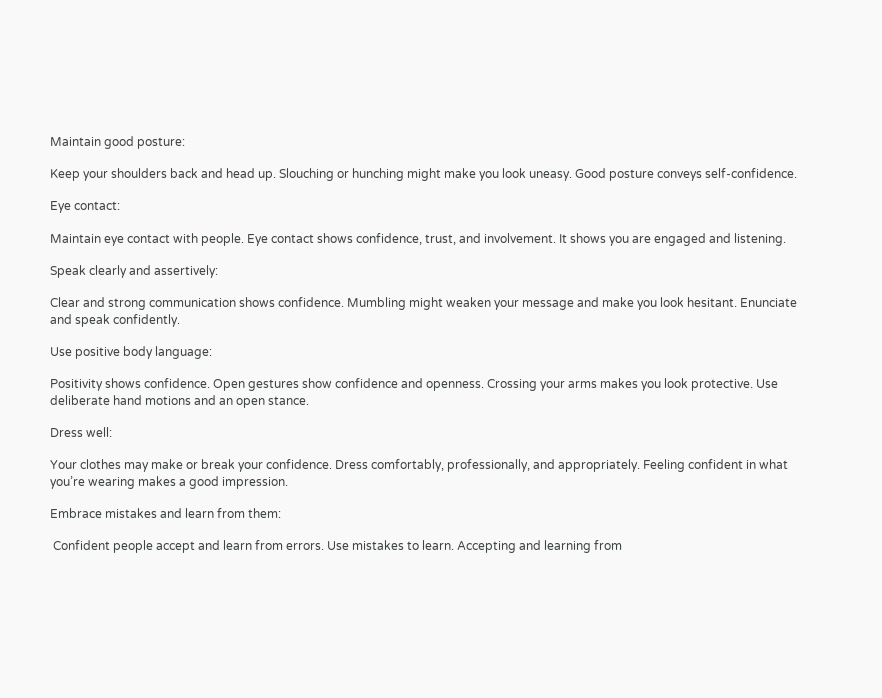Maintain good posture:

Keep your shoulders back and head up. Slouching or hunching might make you look uneasy. Good posture conveys self-confidence.

Eye contact:

Maintain eye contact with people. Eye contact shows confidence, trust, and involvement. It shows you are engaged and listening.

Speak clearly and assertively:

Clear and strong communication shows confidence. Mumbling might weaken your message and make you look hesitant. Enunciate and speak confidently.

Use positive body language:

Positivity shows confidence. Open gestures show confidence and openness. Crossing your arms makes you look protective. Use deliberate hand motions and an open stance.

Dress well:

Your clothes may make or break your confidence. Dress comfortably, professionally, and appropriately. Feeling confident in what you’re wearing makes a good impression.

Embrace mistakes and learn from them:

 Confident people accept and learn from errors. Use mistakes to learn. Accepting and learning from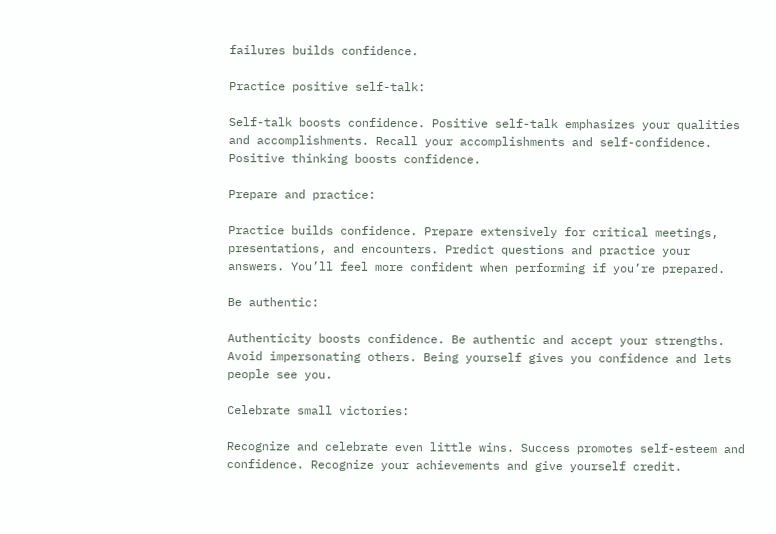failures builds confidence.

Practice positive self-talk:

Self-talk boosts confidence. Positive self-talk emphasizes your qualities and accomplishments. Recall your accomplishments and self-confidence. Positive thinking boosts confidence.

Prepare and practice:

Practice builds confidence. Prepare extensively for critical meetings, presentations, and encounters. Predict questions and practice your answers. You’ll feel more confident when performing if you’re prepared.

Be authentic:

Authenticity boosts confidence. Be authentic and accept your strengths. Avoid impersonating others. Being yourself gives you confidence and lets people see you.

Celebrate small victories:

Recognize and celebrate even little wins. Success promotes self-esteem and confidence. Recognize your achievements and give yourself credit.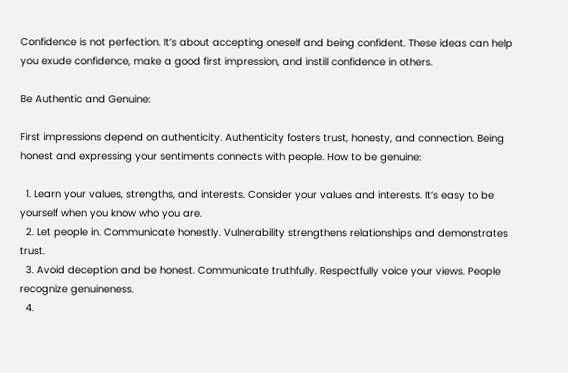Confidence is not perfection. It’s about accepting oneself and being confident. These ideas can help you exude confidence, make a good first impression, and instill confidence in others.

Be Authentic and Genuine:

First impressions depend on authenticity. Authenticity fosters trust, honesty, and connection. Being honest and expressing your sentiments connects with people. How to be genuine:

  1. Learn your values, strengths, and interests. Consider your values and interests. It’s easy to be yourself when you know who you are.
  2. Let people in. Communicate honestly. Vulnerability strengthens relationships and demonstrates trust.
  3. Avoid deception and be honest. Communicate truthfully. Respectfully voice your views. People recognize genuineness.
  4.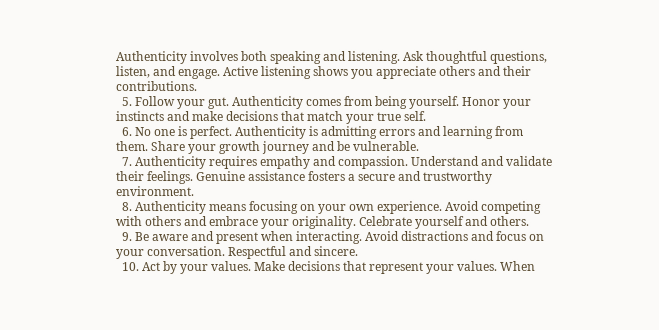Authenticity involves both speaking and listening. Ask thoughtful questions, listen, and engage. Active listening shows you appreciate others and their contributions.
  5. Follow your gut. Authenticity comes from being yourself. Honor your instincts and make decisions that match your true self.
  6. No one is perfect. Authenticity is admitting errors and learning from them. Share your growth journey and be vulnerable.
  7. Authenticity requires empathy and compassion. Understand and validate their feelings. Genuine assistance fosters a secure and trustworthy environment.
  8. Authenticity means focusing on your own experience. Avoid competing with others and embrace your originality. Celebrate yourself and others.
  9. Be aware and present when interacting. Avoid distractions and focus on your conversation. Respectful and sincere.
  10. Act by your values. Make decisions that represent your values. When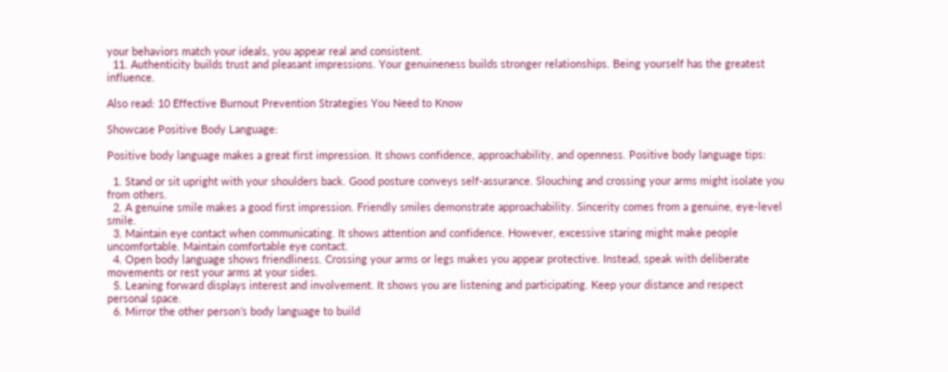your behaviors match your ideals, you appear real and consistent.
  11. Authenticity builds trust and pleasant impressions. Your genuineness builds stronger relationships. Being yourself has the greatest influence.

Also read: 10 Effective Burnout Prevention Strategies You Need to Know

Showcase Positive Body Language:

Positive body language makes a great first impression. It shows confidence, approachability, and openness. Positive body language tips:

  1. Stand or sit upright with your shoulders back. Good posture conveys self-assurance. Slouching and crossing your arms might isolate you from others.
  2. A genuine smile makes a good first impression. Friendly smiles demonstrate approachability. Sincerity comes from a genuine, eye-level smile.
  3. Maintain eye contact when communicating. It shows attention and confidence. However, excessive staring might make people uncomfortable. Maintain comfortable eye contact.
  4. Open body language shows friendliness. Crossing your arms or legs makes you appear protective. Instead, speak with deliberate movements or rest your arms at your sides.
  5. Leaning forward displays interest and involvement. It shows you are listening and participating. Keep your distance and respect personal space.
  6. Mirror the other person’s body language to build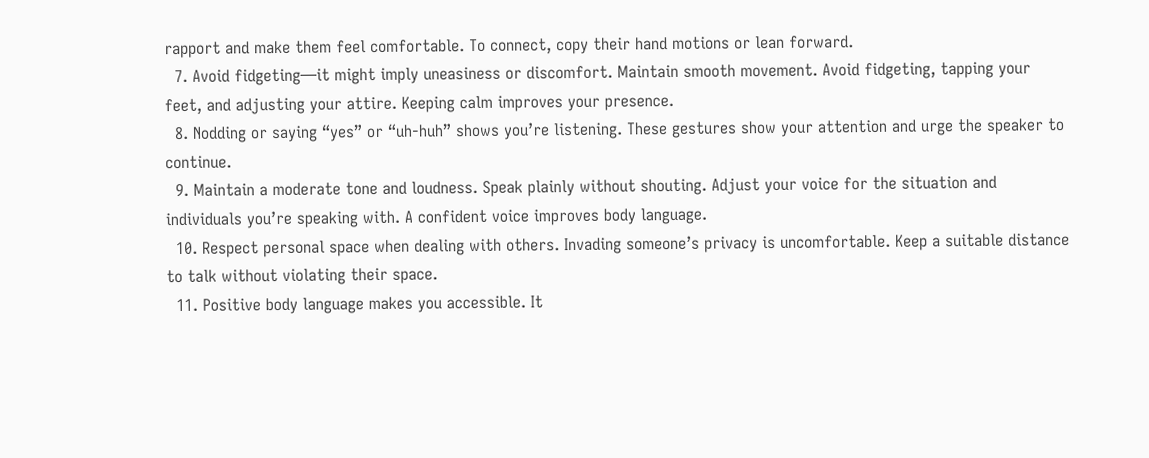rapport and make them feel comfortable. To connect, copy their hand motions or lean forward.
  7. Avoid fidgeting—it might imply uneasiness or discomfort. Maintain smooth movement. Avoid fidgeting, tapping your feet, and adjusting your attire. Keeping calm improves your presence.
  8. Nodding or saying “yes” or “uh-huh” shows you’re listening. These gestures show your attention and urge the speaker to continue.
  9. Maintain a moderate tone and loudness. Speak plainly without shouting. Adjust your voice for the situation and individuals you’re speaking with. A confident voice improves body language.
  10. Respect personal space when dealing with others. Invading someone’s privacy is uncomfortable. Keep a suitable distance to talk without violating their space.
  11. Positive body language makes you accessible. It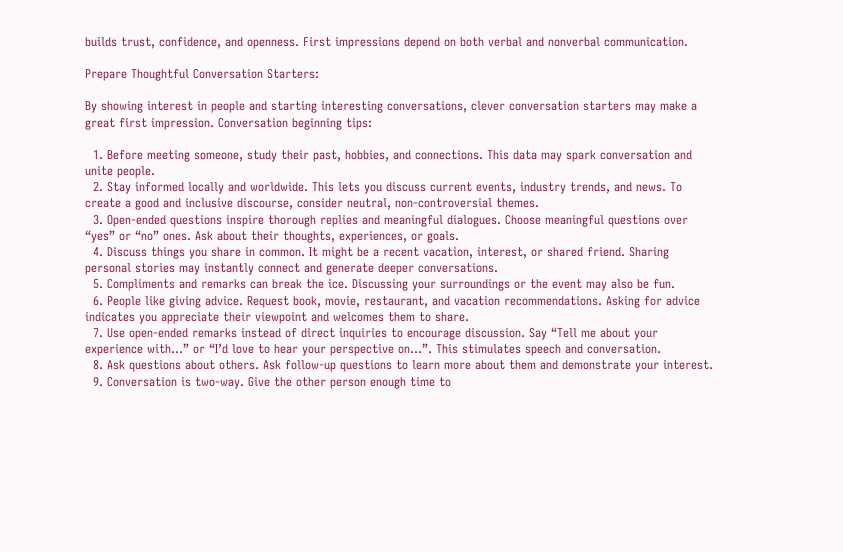builds trust, confidence, and openness. First impressions depend on both verbal and nonverbal communication.

Prepare Thoughtful Conversation Starters:

By showing interest in people and starting interesting conversations, clever conversation starters may make a great first impression. Conversation beginning tips:

  1. Before meeting someone, study their past, hobbies, and connections. This data may spark conversation and unite people.
  2. Stay informed locally and worldwide. This lets you discuss current events, industry trends, and news. To create a good and inclusive discourse, consider neutral, non-controversial themes.
  3. Open-ended questions inspire thorough replies and meaningful dialogues. Choose meaningful questions over “yes” or “no” ones. Ask about their thoughts, experiences, or goals.
  4. Discuss things you share in common. It might be a recent vacation, interest, or shared friend. Sharing personal stories may instantly connect and generate deeper conversations.
  5. Compliments and remarks can break the ice. Discussing your surroundings or the event may also be fun.
  6. People like giving advice. Request book, movie, restaurant, and vacation recommendations. Asking for advice indicates you appreciate their viewpoint and welcomes them to share.
  7. Use open-ended remarks instead of direct inquiries to encourage discussion. Say “Tell me about your experience with…” or “I’d love to hear your perspective on…”. This stimulates speech and conversation.
  8. Ask questions about others. Ask follow-up questions to learn more about them and demonstrate your interest.
  9. Conversation is two-way. Give the other person enough time to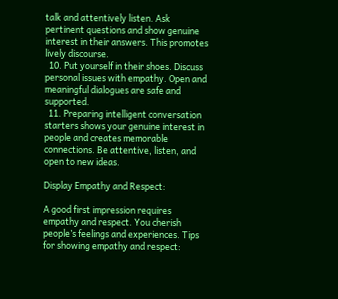talk and attentively listen. Ask pertinent questions and show genuine interest in their answers. This promotes lively discourse.
  10. Put yourself in their shoes. Discuss personal issues with empathy. Open and meaningful dialogues are safe and supported.
  11. Preparing intelligent conversation starters shows your genuine interest in people and creates memorable connections. Be attentive, listen, and open to new ideas.

Display Empathy and Respect:

A good first impression requires empathy and respect. You cherish people’s feelings and experiences. Tips for showing empathy and respect: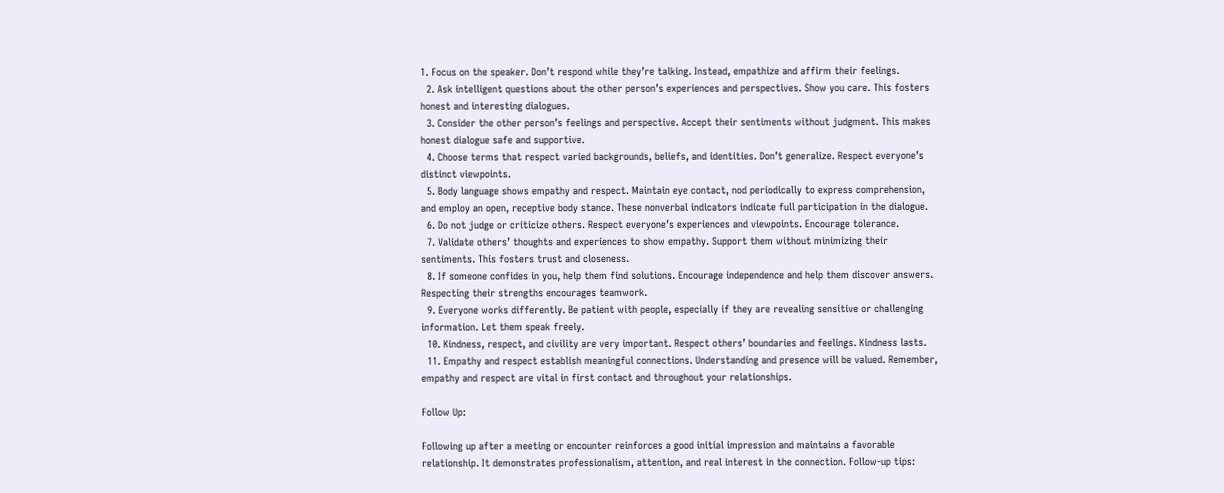1. Focus on the speaker. Don’t respond while they’re talking. Instead, empathize and affirm their feelings.
  2. Ask intelligent questions about the other person’s experiences and perspectives. Show you care. This fosters honest and interesting dialogues.
  3. Consider the other person’s feelings and perspective. Accept their sentiments without judgment. This makes honest dialogue safe and supportive.
  4. Choose terms that respect varied backgrounds, beliefs, and identities. Don’t generalize. Respect everyone’s distinct viewpoints.
  5. Body language shows empathy and respect. Maintain eye contact, nod periodically to express comprehension, and employ an open, receptive body stance. These nonverbal indicators indicate full participation in the dialogue.
  6. Do not judge or criticize others. Respect everyone’s experiences and viewpoints. Encourage tolerance.
  7. Validate others’ thoughts and experiences to show empathy. Support them without minimizing their sentiments. This fosters trust and closeness.
  8. If someone confides in you, help them find solutions. Encourage independence and help them discover answers. Respecting their strengths encourages teamwork.
  9. Everyone works differently. Be patient with people, especially if they are revealing sensitive or challenging information. Let them speak freely.
  10. Kindness, respect, and civility are very important. Respect others’ boundaries and feelings. Kindness lasts.
  11. Empathy and respect establish meaningful connections. Understanding and presence will be valued. Remember, empathy and respect are vital in first contact and throughout your relationships.

Follow Up:

Following up after a meeting or encounter reinforces a good initial impression and maintains a favorable relationship. It demonstrates professionalism, attention, and real interest in the connection. Follow-up tips: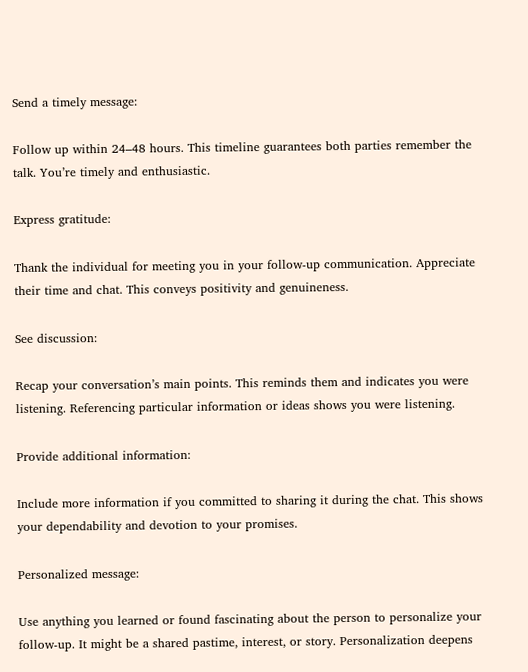Send a timely message:

Follow up within 24–48 hours. This timeline guarantees both parties remember the talk. You’re timely and enthusiastic.

Express gratitude:

Thank the individual for meeting you in your follow-up communication. Appreciate their time and chat. This conveys positivity and genuineness.

See discussion:

Recap your conversation’s main points. This reminds them and indicates you were listening. Referencing particular information or ideas shows you were listening.

Provide additional information:

Include more information if you committed to sharing it during the chat. This shows your dependability and devotion to your promises.

Personalized message:

Use anything you learned or found fascinating about the person to personalize your follow-up. It might be a shared pastime, interest, or story. Personalization deepens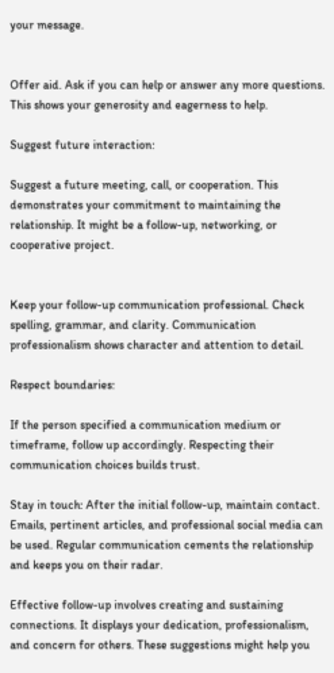your message.


Offer aid. Ask if you can help or answer any more questions. This shows your generosity and eagerness to help.

Suggest future interaction:

Suggest a future meeting, call, or cooperation. This demonstrates your commitment to maintaining the relationship. It might be a follow-up, networking, or cooperative project.


Keep your follow-up communication professional. Check spelling, grammar, and clarity. Communication professionalism shows character and attention to detail.

Respect boundaries:

If the person specified a communication medium or timeframe, follow up accordingly. Respecting their communication choices builds trust.

Stay in touch: After the initial follow-up, maintain contact. Emails, pertinent articles, and professional social media can be used. Regular communication cements the relationship and keeps you on their radar.

Effective follow-up involves creating and sustaining connections. It displays your dedication, professionalism, and concern for others. These suggestions might help you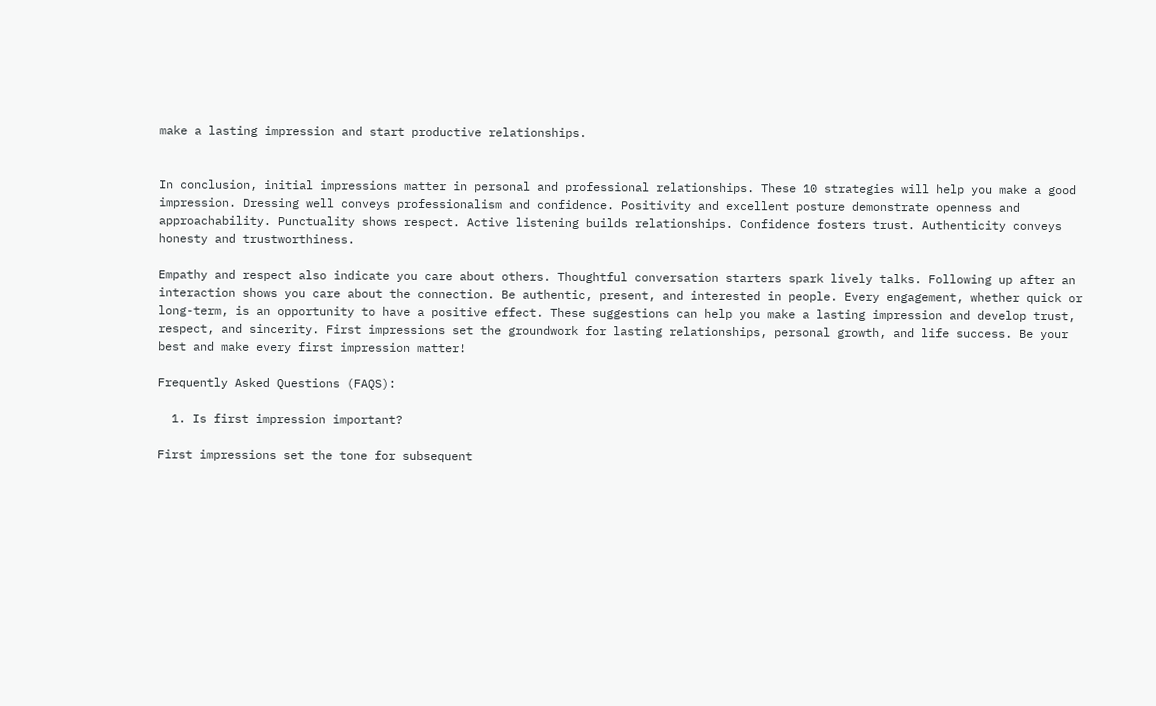make a lasting impression and start productive relationships.


In conclusion, initial impressions matter in personal and professional relationships. These 10 strategies will help you make a good impression. Dressing well conveys professionalism and confidence. Positivity and excellent posture demonstrate openness and approachability. Punctuality shows respect. Active listening builds relationships. Confidence fosters trust. Authenticity conveys honesty and trustworthiness.

Empathy and respect also indicate you care about others. Thoughtful conversation starters spark lively talks. Following up after an interaction shows you care about the connection. Be authentic, present, and interested in people. Every engagement, whether quick or long-term, is an opportunity to have a positive effect. These suggestions can help you make a lasting impression and develop trust, respect, and sincerity. First impressions set the groundwork for lasting relationships, personal growth, and life success. Be your best and make every first impression matter!

Frequently Asked Questions (FAQS):

  1. Is first impression important?

First impressions set the tone for subsequent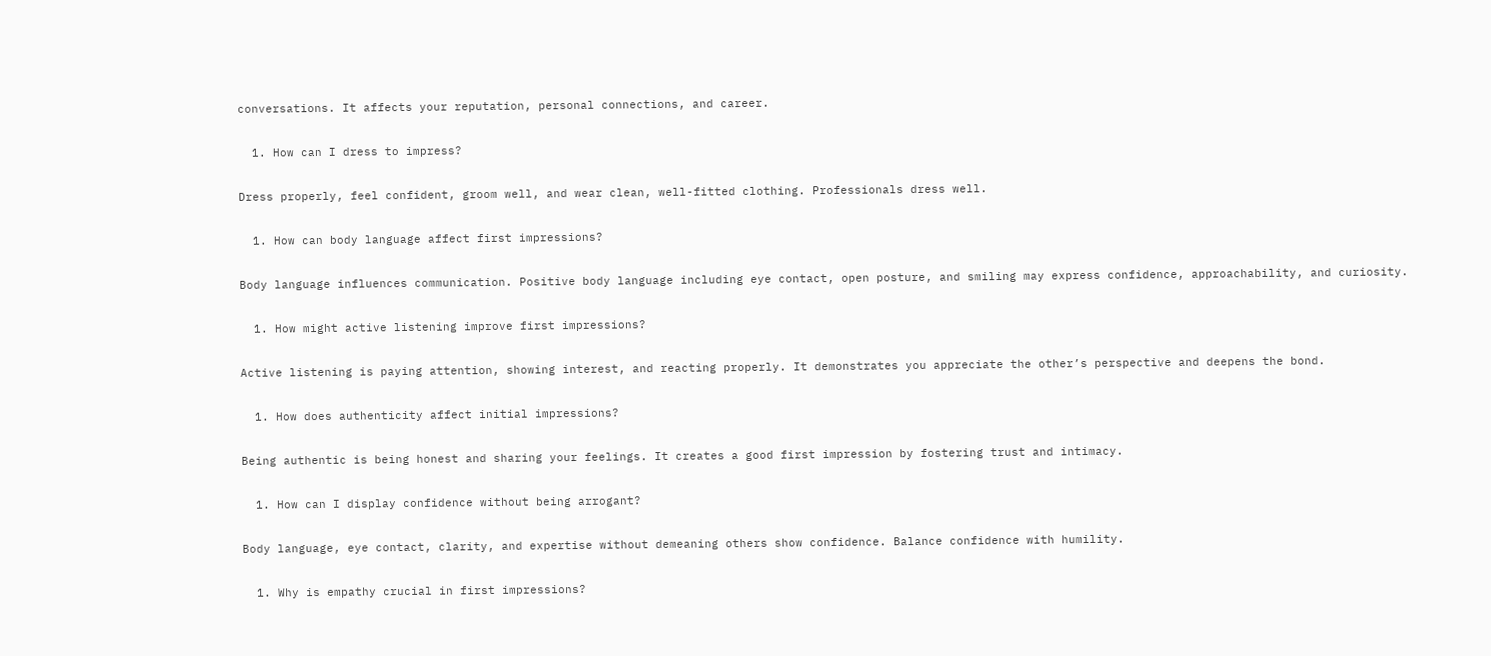conversations. It affects your reputation, personal connections, and career.

  1. How can I dress to impress?

Dress properly, feel confident, groom well, and wear clean, well-fitted clothing. Professionals dress well.

  1. How can body language affect first impressions?

Body language influences communication. Positive body language including eye contact, open posture, and smiling may express confidence, approachability, and curiosity.

  1. How might active listening improve first impressions?

Active listening is paying attention, showing interest, and reacting properly. It demonstrates you appreciate the other’s perspective and deepens the bond.

  1. How does authenticity affect initial impressions?

Being authentic is being honest and sharing your feelings. It creates a good first impression by fostering trust and intimacy.

  1. How can I display confidence without being arrogant?

Body language, eye contact, clarity, and expertise without demeaning others show confidence. Balance confidence with humility.

  1. Why is empathy crucial in first impressions?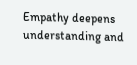Empathy deepens understanding and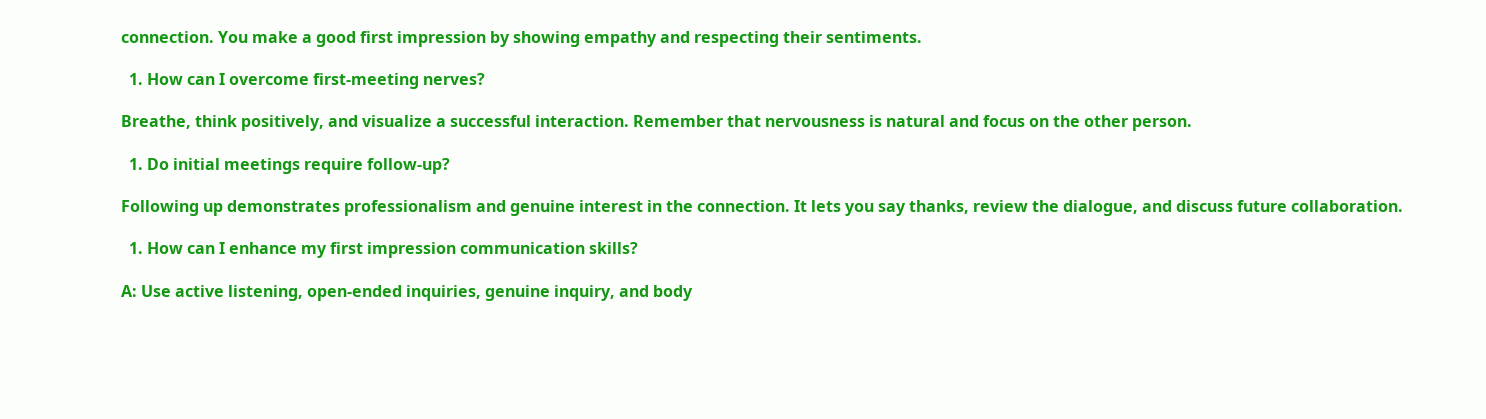connection. You make a good first impression by showing empathy and respecting their sentiments.

  1. How can I overcome first-meeting nerves?

Breathe, think positively, and visualize a successful interaction. Remember that nervousness is natural and focus on the other person.

  1. Do initial meetings require follow-up?

Following up demonstrates professionalism and genuine interest in the connection. It lets you say thanks, review the dialogue, and discuss future collaboration.

  1. How can I enhance my first impression communication skills?

A: Use active listening, open-ended inquiries, genuine inquiry, and body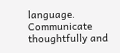language. Communicate thoughtfully and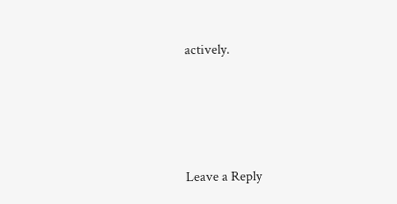actively.






Leave a Reply